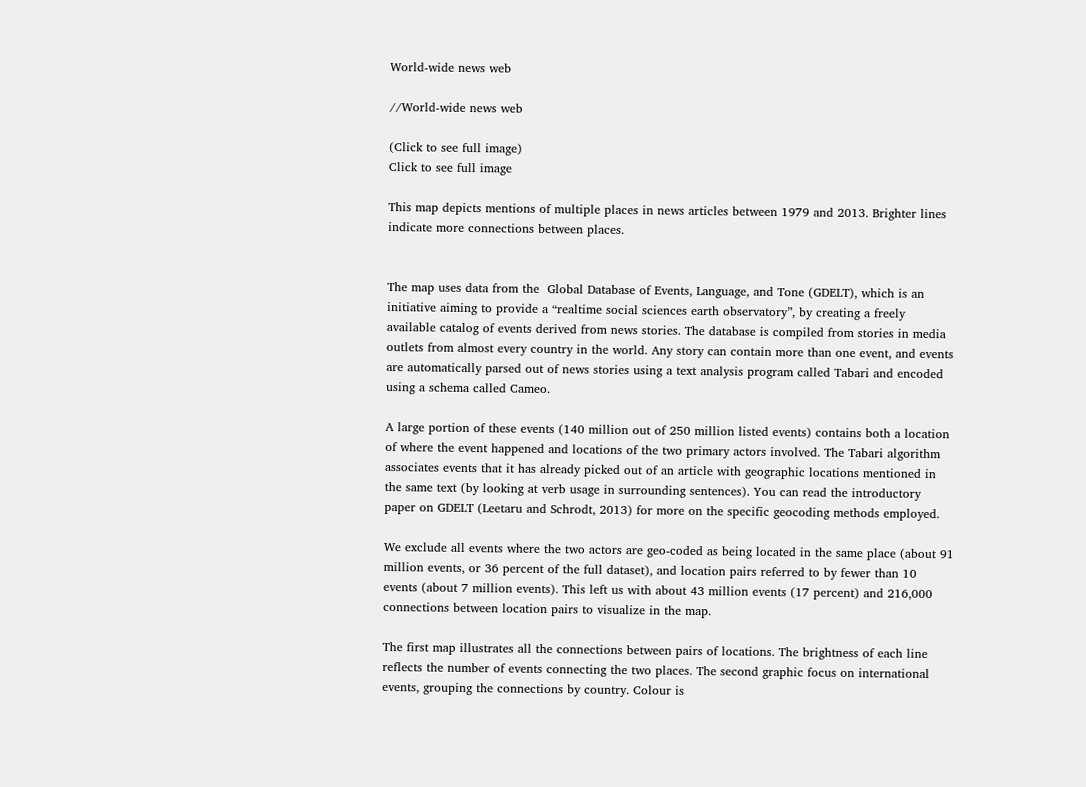World-wide news web

//World-wide news web

(Click to see full image)
Click to see full image

This map depicts mentions of multiple places in news articles between 1979 and 2013. Brighter lines indicate more connections between places.


The map uses data from the  Global Database of Events, Language, and Tone (GDELT), which is an initiative aiming to provide a “realtime social sciences earth observatory”, by creating a freely available catalog of events derived from news stories. The database is compiled from stories in media outlets from almost every country in the world. Any story can contain more than one event, and events are automatically parsed out of news stories using a text analysis program called Tabari and encoded using a schema called Cameo.

A large portion of these events (140 million out of 250 million listed events) contains both a location of where the event happened and locations of the two primary actors involved. The Tabari algorithm associates events that it has already picked out of an article with geographic locations mentioned in the same text (by looking at verb usage in surrounding sentences). You can read the introductory paper on GDELT (Leetaru and Schrodt, 2013) for more on the specific geocoding methods employed.

We exclude all events where the two actors are geo-coded as being located in the same place (about 91 million events, or 36 percent of the full dataset), and location pairs referred to by fewer than 10 events (about 7 million events). This left us with about 43 million events (17 percent) and 216,000 connections between location pairs to visualize in the map.

The first map illustrates all the connections between pairs of locations. The brightness of each line reflects the number of events connecting the two places. The second graphic focus on international events, grouping the connections by country. Colour is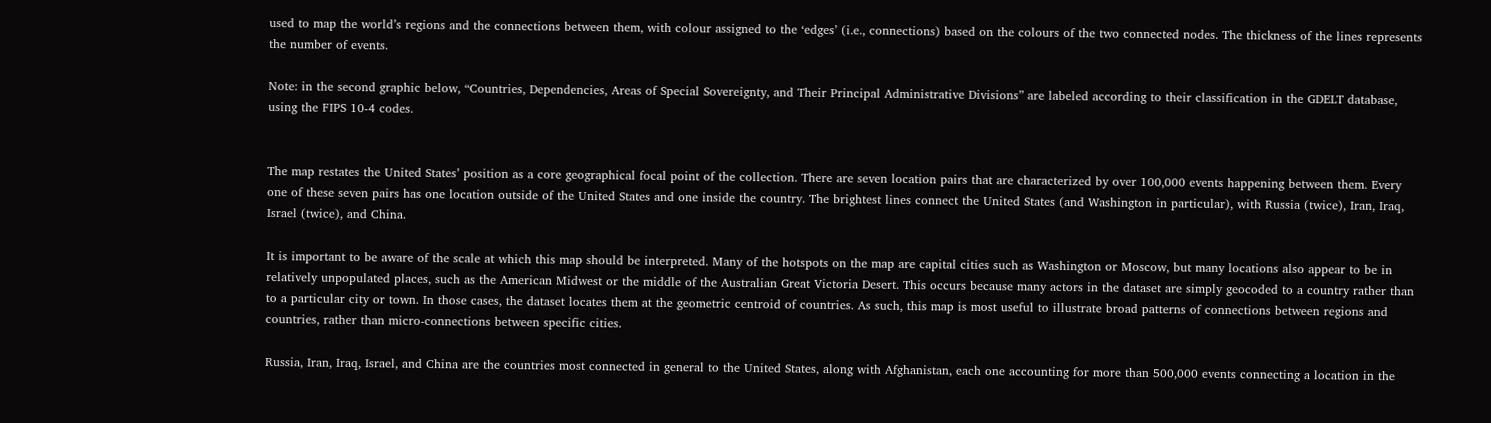used to map the world’s regions and the connections between them, with colour assigned to the ‘edges’ (i.e., connections) based on the colours of the two connected nodes. The thickness of the lines represents the number of events.

Note: in the second graphic below, “Countries, Dependencies, Areas of Special Sovereignty, and Their Principal Administrative Divisions” are labeled according to their classification in the GDELT database, using the FIPS 10-4 codes.


The map restates the United States’ position as a core geographical focal point of the collection. There are seven location pairs that are characterized by over 100,000 events happening between them. Every one of these seven pairs has one location outside of the United States and one inside the country. The brightest lines connect the United States (and Washington in particular), with Russia (twice), Iran, Iraq, Israel (twice), and China.

It is important to be aware of the scale at which this map should be interpreted. Many of the hotspots on the map are capital cities such as Washington or Moscow, but many locations also appear to be in relatively unpopulated places, such as the American Midwest or the middle of the Australian Great Victoria Desert. This occurs because many actors in the dataset are simply geocoded to a country rather than to a particular city or town. In those cases, the dataset locates them at the geometric centroid of countries. As such, this map is most useful to illustrate broad patterns of connections between regions and countries, rather than micro-connections between specific cities.

Russia, Iran, Iraq, Israel, and China are the countries most connected in general to the United States, along with Afghanistan, each one accounting for more than 500,000 events connecting a location in the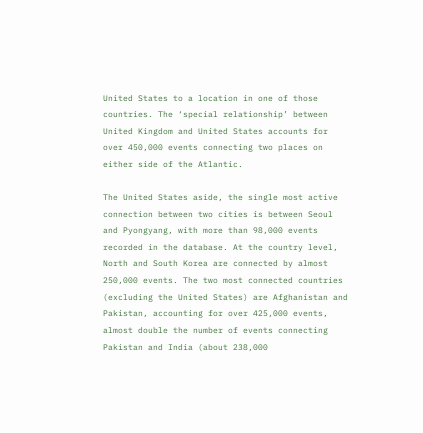United States to a location in one of those countries. The ‘special relationship’ between United Kingdom and United States accounts for over 450,000 events connecting two places on either side of the Atlantic.

The United States aside, the single most active connection between two cities is between Seoul and Pyongyang, with more than 98,000 events recorded in the database. At the country level, North and South Korea are connected by almost 250,000 events. The two most connected countries (excluding the United States) are Afghanistan and Pakistan, accounting for over 425,000 events, almost double the number of events connecting Pakistan and India (about 238,000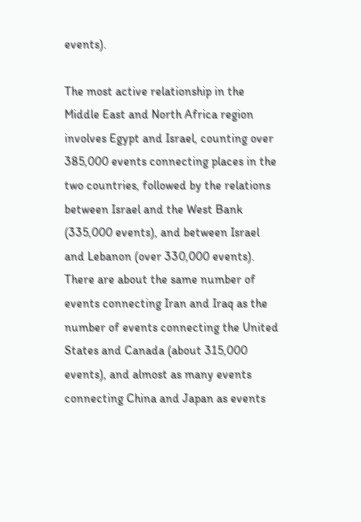events).

The most active relationship in the Middle East and North Africa region involves Egypt and Israel, counting over 385,000 events connecting places in the two countries, followed by the relations between Israel and the West Bank (335,000 events), and between Israel and Lebanon (over 330,000 events). There are about the same number of events connecting Iran and Iraq as the number of events connecting the United States and Canada (about 315,000 events), and almost as many events connecting China and Japan as events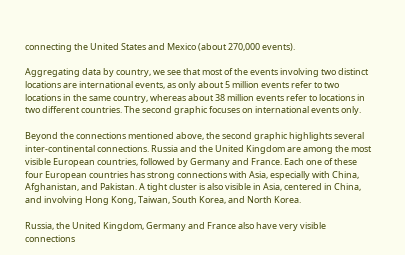connecting the United States and Mexico (about 270,000 events).

Aggregating data by country, we see that most of the events involving two distinct locations are international events, as only about 5 million events refer to two locations in the same country, whereas about 38 million events refer to locations in two different countries. The second graphic focuses on international events only.

Beyond the connections mentioned above, the second graphic highlights several inter-continental connections. Russia and the United Kingdom are among the most visible European countries, followed by Germany and France. Each one of these four European countries has strong connections with Asia, especially with China, Afghanistan, and Pakistan. A tight cluster is also visible in Asia, centered in China, and involving Hong Kong, Taiwan, South Korea, and North Korea.

Russia, the United Kingdom, Germany and France also have very visible connections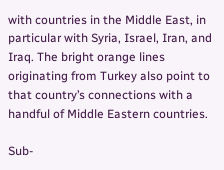with countries in the Middle East, in particular with Syria, Israel, Iran, and Iraq. The bright orange lines originating from Turkey also point to that country’s connections with a handful of Middle Eastern countries.

Sub-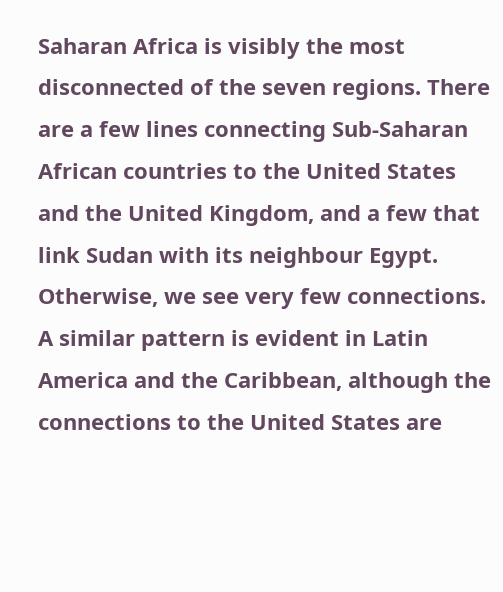Saharan Africa is visibly the most disconnected of the seven regions. There are a few lines connecting Sub-Saharan African countries to the United States and the United Kingdom, and a few that link Sudan with its neighbour Egypt. Otherwise, we see very few connections. A similar pattern is evident in Latin America and the Caribbean, although the connections to the United States are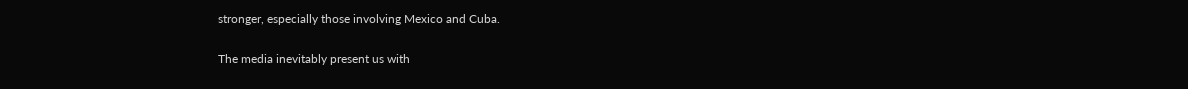stronger, especially those involving Mexico and Cuba.

The media inevitably present us with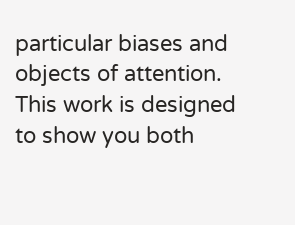particular biases and objects of attention. This work is designed to show you both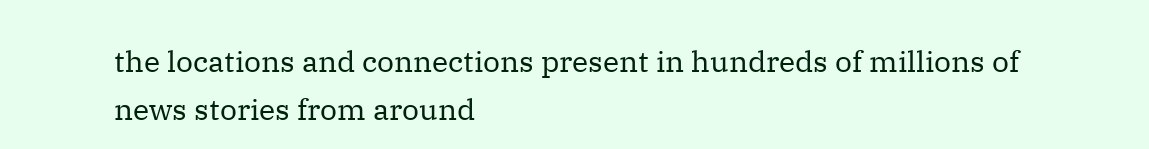the locations and connections present in hundreds of millions of news stories from around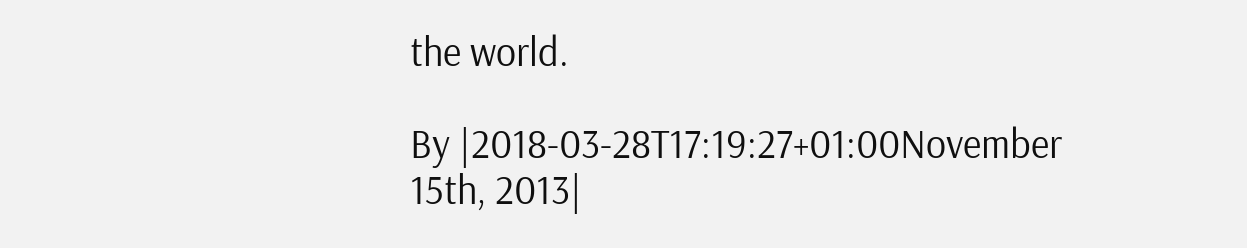the world.

By |2018-03-28T17:19:27+01:00November 15th, 2013|